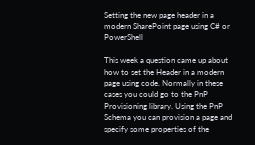Setting the new page header in a modern SharePoint page using C# or PowerShell

This week a question came up about how to set the Header in a modern page using code. Normally in these cases you could go to the PnP Provisioning library. Using the PnP Schema you can provision a page and specify some properties of the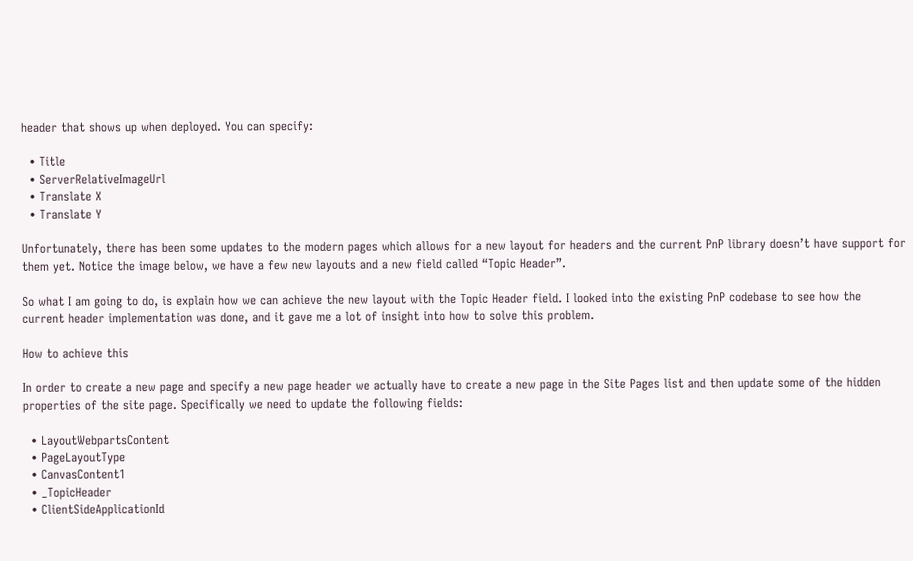header that shows up when deployed. You can specify:

  • Title
  • ServerRelativeImageUrl
  • Translate X
  • Translate Y

Unfortunately, there has been some updates to the modern pages which allows for a new layout for headers and the current PnP library doesn’t have support for them yet. Notice the image below, we have a few new layouts and a new field called “Topic Header”.

So what I am going to do, is explain how we can achieve the new layout with the Topic Header field. I looked into the existing PnP codebase to see how the current header implementation was done, and it gave me a lot of insight into how to solve this problem.

How to achieve this

In order to create a new page and specify a new page header we actually have to create a new page in the Site Pages list and then update some of the hidden properties of the site page. Specifically we need to update the following fields:

  • LayoutWebpartsContent
  • PageLayoutType
  • CanvasContent1
  • _TopicHeader
  • ClientSideApplicationId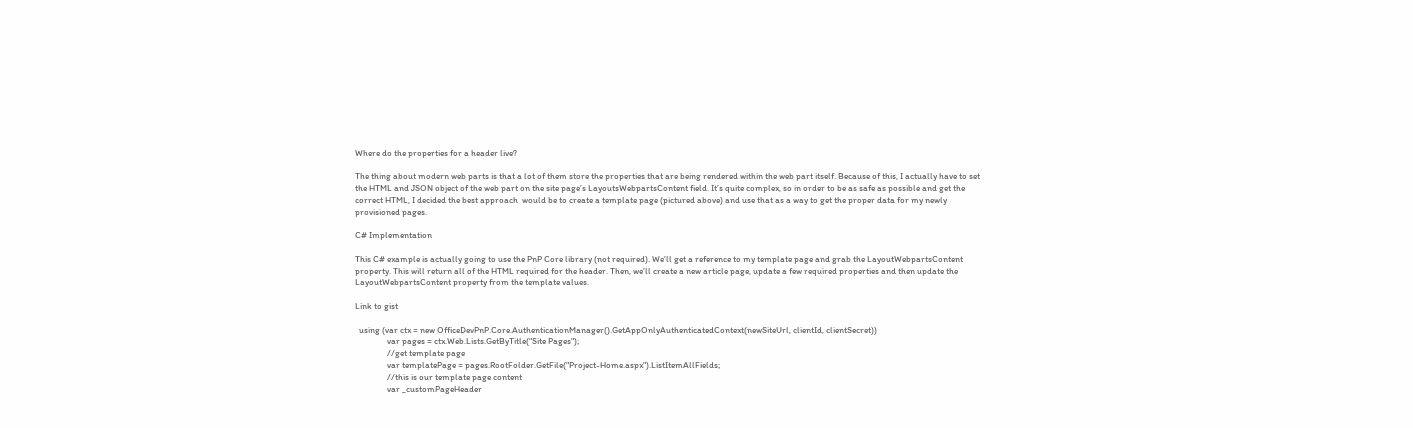Where do the properties for a header live?

The thing about modern web parts is that a lot of them store the properties that are being rendered within the web part itself. Because of this, I actually have to set the HTML and JSON object of the web part on the site page’s LayoutsWebpartsContent field. It’s quite complex, so in order to be as safe as possible and get the correct HTML, I decided the best approach  would be to create a template page (pictured above) and use that as a way to get the proper data for my newly provisioned pages.

C# Implementation

This C# example is actually going to use the PnP Core library (not required). We’ll get a reference to my template page and grab the LayoutWebpartsContent property. This will return all of the HTML required for the header. Then, we’ll create a new article page, update a few required properties and then update the LayoutWebpartsContent property from the template values.

Link to gist

  using (var ctx = new OfficeDevPnP.Core.AuthenticationManager().GetAppOnlyAuthenticatedContext(newSiteUrl, clientId, clientSecret))
                var pages = ctx.Web.Lists.GetByTitle("Site Pages");
                //get template page
                var templatePage = pages.RootFolder.GetFile("Project-Home.aspx").ListItemAllFields;
                //this is our template page content
                var _customPageHeader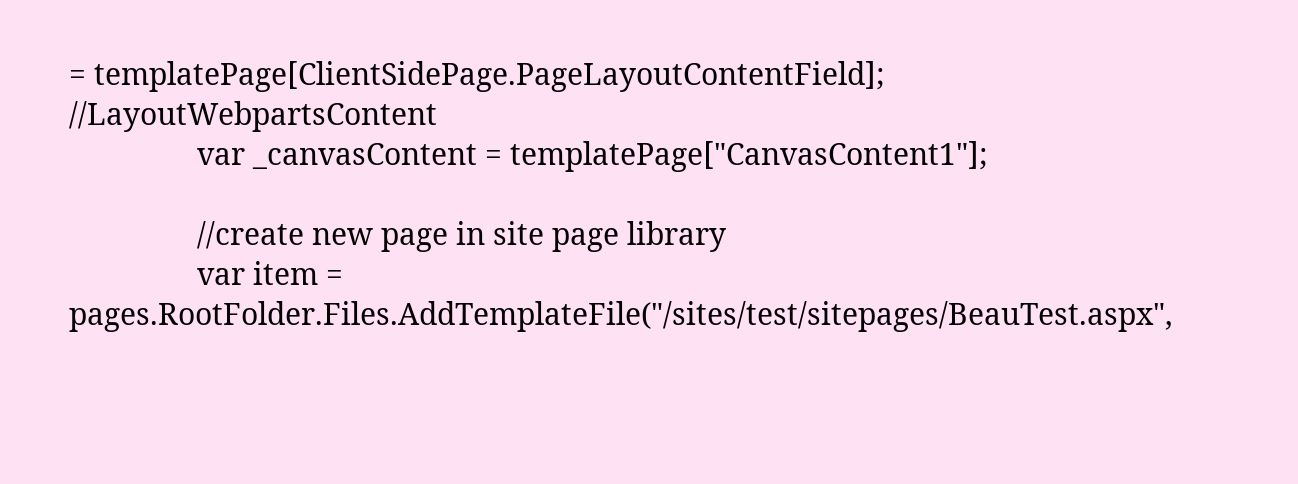= templatePage[ClientSidePage.PageLayoutContentField]; //LayoutWebpartsContent
                var _canvasContent = templatePage["CanvasContent1"];

                //create new page in site page library
                var item = pages.RootFolder.Files.AddTemplateFile("/sites/test/sitepages/BeauTest.aspx",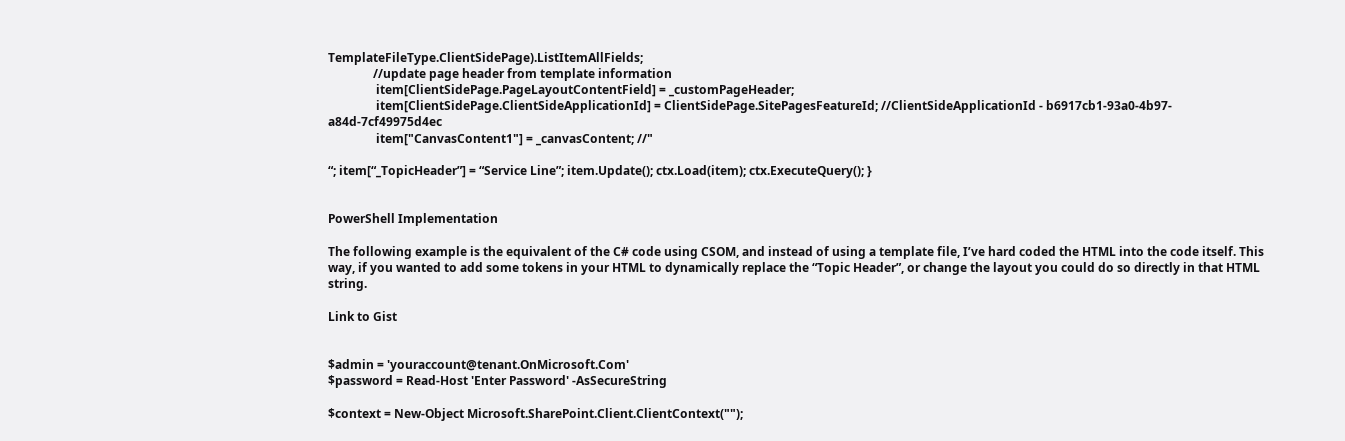TemplateFileType.ClientSidePage).ListItemAllFields;
               //update page header from template information
                item[ClientSidePage.PageLayoutContentField] = _customPageHeader;
                item[ClientSidePage.ClientSideApplicationId] = ClientSidePage.SitePagesFeatureId; //ClientSideApplicationId - b6917cb1-93a0-4b97-a84d-7cf49975d4ec
                item["CanvasContent1"] = _canvasContent; //"

“; item[“_TopicHeader”] = “Service Line”; item.Update(); ctx.Load(item); ctx.ExecuteQuery(); }


PowerShell Implementation

The following example is the equivalent of the C# code using CSOM, and instead of using a template file, I’ve hard coded the HTML into the code itself. This way, if you wanted to add some tokens in your HTML to dynamically replace the “Topic Header”, or change the layout you could do so directly in that HTML string.

Link to Gist


$admin = 'youraccount@tenant.OnMicrosoft.Com'
$password = Read-Host 'Enter Password' -AsSecureString

$context = New-Object Microsoft.SharePoint.Client.ClientContext("");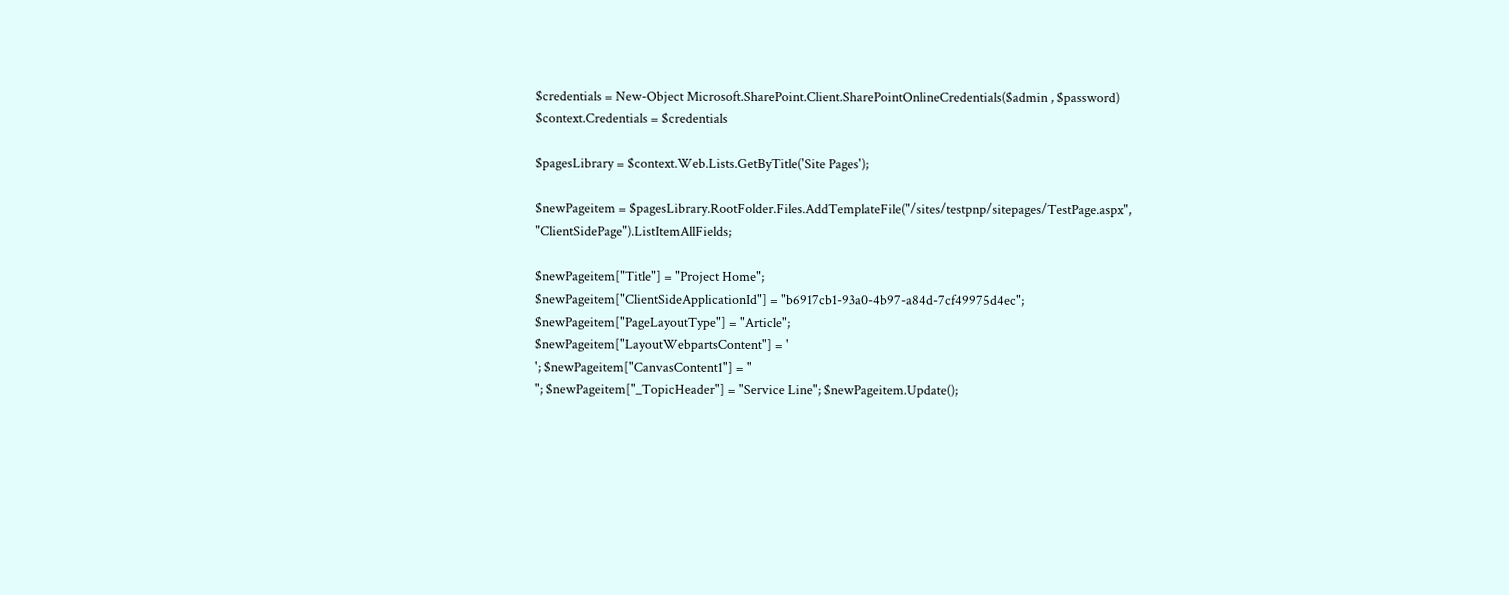$credentials = New-Object Microsoft.SharePoint.Client.SharePointOnlineCredentials($admin , $password)
$context.Credentials = $credentials

$pagesLibrary = $context.Web.Lists.GetByTitle('Site Pages');

$newPageitem = $pagesLibrary.RootFolder.Files.AddTemplateFile("/sites/testpnp/sitepages/TestPage.aspx", "ClientSidePage").ListItemAllFields;

$newPageitem["Title"] = "Project Home";
$newPageitem["ClientSideApplicationId"] = "b6917cb1-93a0-4b97-a84d-7cf49975d4ec";
$newPageitem["PageLayoutType"] = "Article";
$newPageitem["LayoutWebpartsContent"] = '
'; $newPageitem["CanvasContent1"] = "
"; $newPageitem["_TopicHeader"] = "Service Line"; $newPageitem.Update();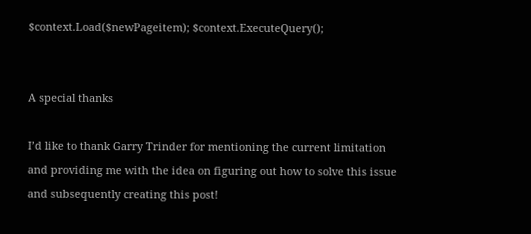$context.Load($newPageitem); $context.ExecuteQuery();


A special thanks

I’d like to thank Garry Trinder for mentioning the current limitation and providing me with the idea on figuring out how to solve this issue and subsequently creating this post!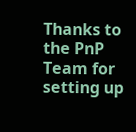Thanks to the PnP Team for setting up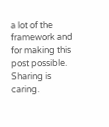a lot of the framework and for making this post possible. Sharing is caring.